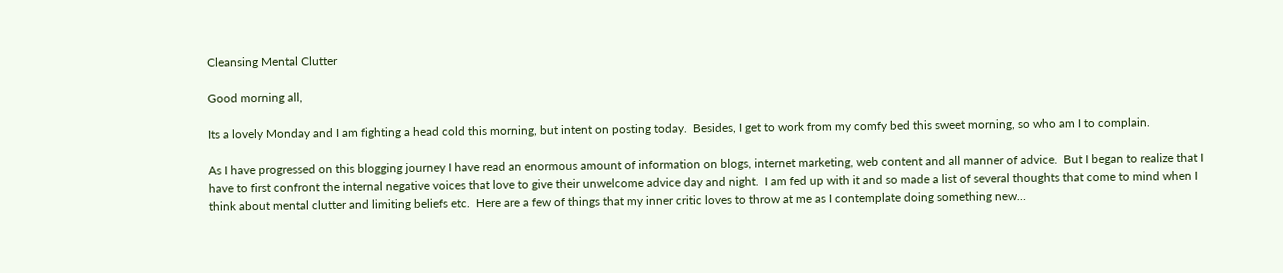Cleansing Mental Clutter

Good morning all,

Its a lovely Monday and I am fighting a head cold this morning, but intent on posting today.  Besides, I get to work from my comfy bed this sweet morning, so who am I to complain.

As I have progressed on this blogging journey I have read an enormous amount of information on blogs, internet marketing, web content and all manner of advice.  But I began to realize that I have to first confront the internal negative voices that love to give their unwelcome advice day and night.  I am fed up with it and so made a list of several thoughts that come to mind when I think about mental clutter and limiting beliefs etc.  Here are a few of things that my inner critic loves to throw at me as I contemplate doing something new…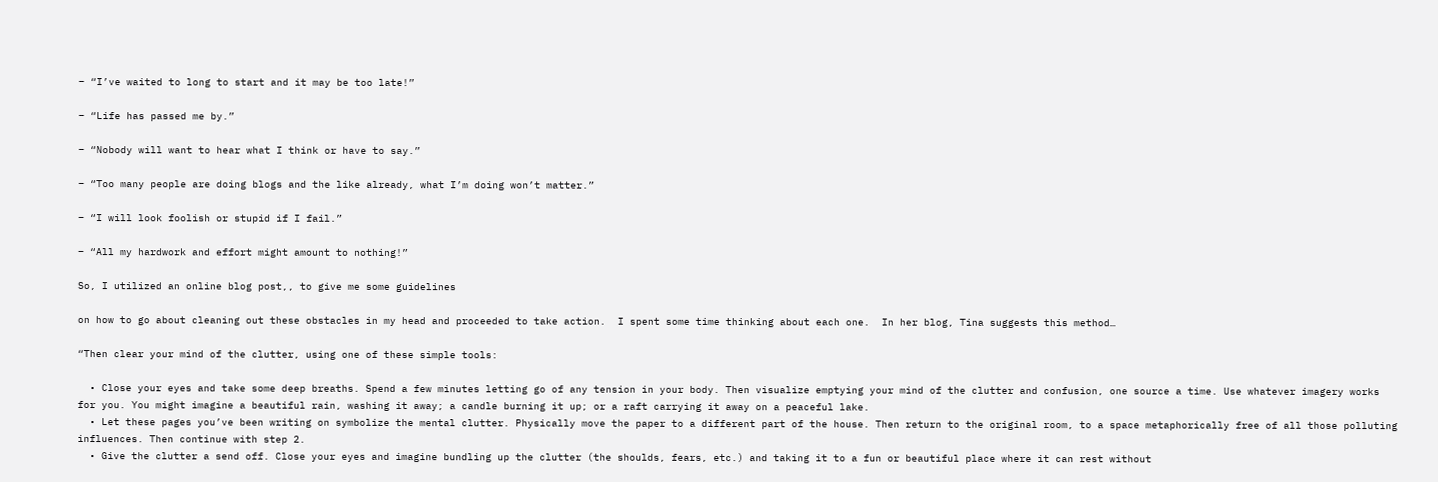– “I’ve waited to long to start and it may be too late!”

– “Life has passed me by.”

– “Nobody will want to hear what I think or have to say.”

– “Too many people are doing blogs and the like already, what I’m doing won’t matter.”

– “I will look foolish or stupid if I fail.”

– “All my hardwork and effort might amount to nothing!”

So, I utilized an online blog post,, to give me some guidelines

on how to go about cleaning out these obstacles in my head and proceeded to take action.  I spent some time thinking about each one.  In her blog, Tina suggests this method…

“Then clear your mind of the clutter, using one of these simple tools:

  • Close your eyes and take some deep breaths. Spend a few minutes letting go of any tension in your body. Then visualize emptying your mind of the clutter and confusion, one source a time. Use whatever imagery works for you. You might imagine a beautiful rain, washing it away; a candle burning it up; or a raft carrying it away on a peaceful lake.
  • Let these pages you’ve been writing on symbolize the mental clutter. Physically move the paper to a different part of the house. Then return to the original room, to a space metaphorically free of all those polluting influences. Then continue with step 2.
  • Give the clutter a send off. Close your eyes and imagine bundling up the clutter (the shoulds, fears, etc.) and taking it to a fun or beautiful place where it can rest without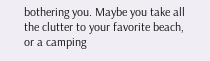bothering you. Maybe you take all the clutter to your favorite beach, or a camping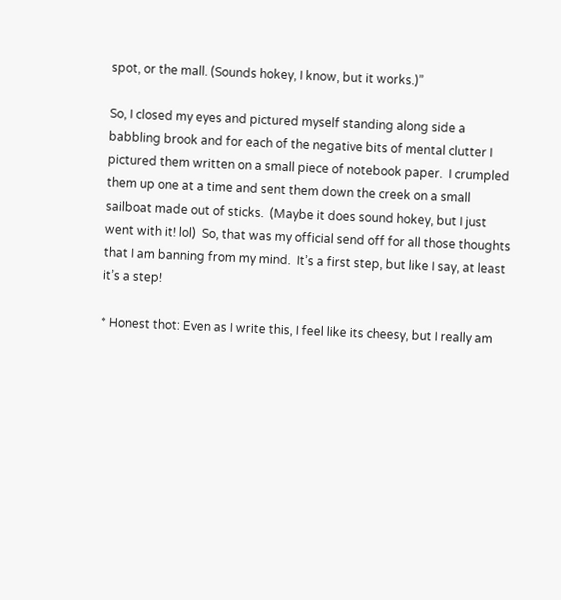spot, or the mall. (Sounds hokey, I know, but it works.)”

So, I closed my eyes and pictured myself standing along side a babbling brook and for each of the negative bits of mental clutter I pictured them written on a small piece of notebook paper.  I crumpled them up one at a time and sent them down the creek on a small sailboat made out of sticks.  (Maybe it does sound hokey, but I just went with it! lol)  So, that was my official send off for all those thoughts that I am banning from my mind.  It’s a first step, but like I say, at least it’s a step!

* Honest thot: Even as I write this, I feel like its cheesy, but I really am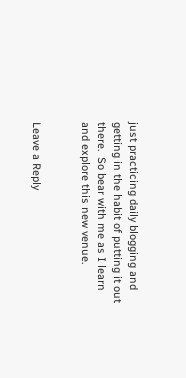just practicing daily blogging and getting in the habit of putting it out there.  So bear with me as I learn and explore this new venue.


Leave a Reply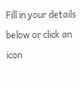Fill in your details below or click an icon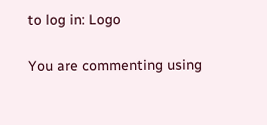to log in: Logo

You are commenting using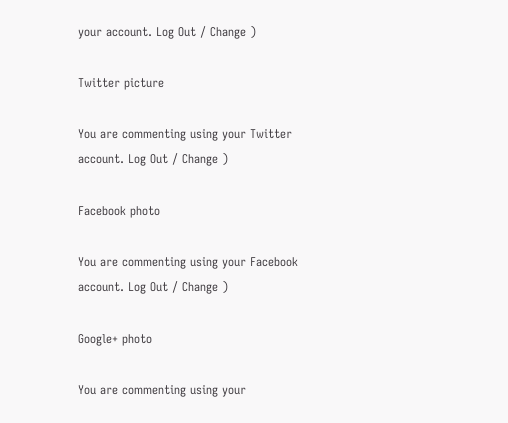your account. Log Out / Change )

Twitter picture

You are commenting using your Twitter account. Log Out / Change )

Facebook photo

You are commenting using your Facebook account. Log Out / Change )

Google+ photo

You are commenting using your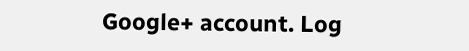Google+ account. Log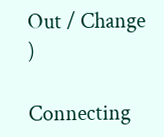Out / Change )

Connecting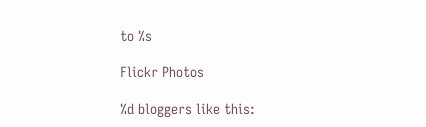to %s

Flickr Photos

%d bloggers like this: